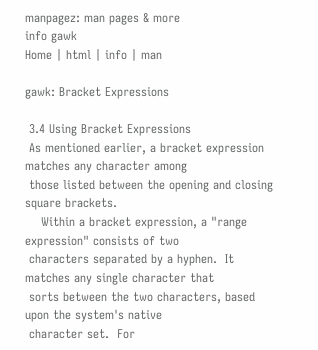manpagez: man pages & more
info gawk
Home | html | info | man

gawk: Bracket Expressions

 3.4 Using Bracket Expressions
 As mentioned earlier, a bracket expression matches any character among
 those listed between the opening and closing square brackets.
    Within a bracket expression, a "range expression" consists of two
 characters separated by a hyphen.  It matches any single character that
 sorts between the two characters, based upon the system's native
 character set.  For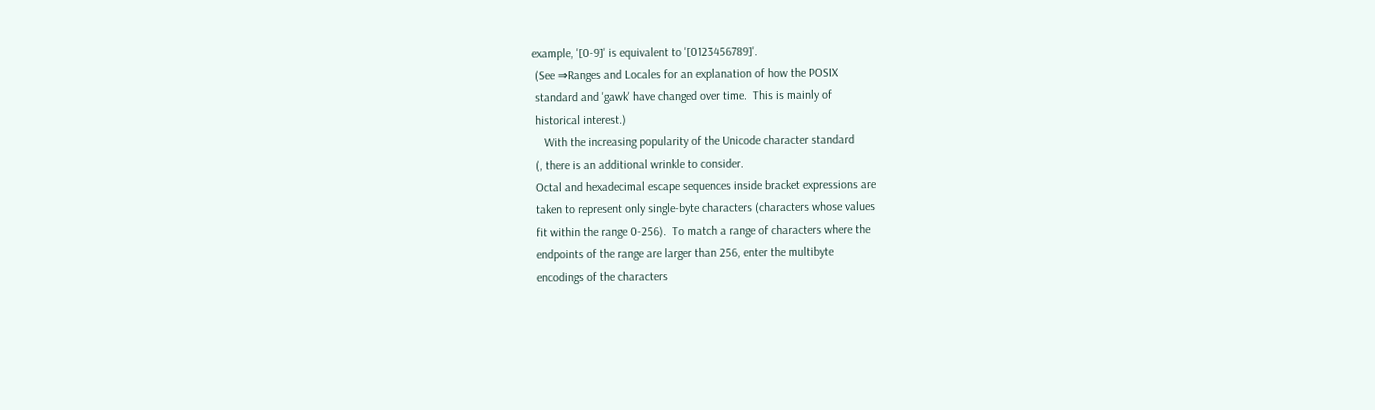example, '[0-9]' is equivalent to '[0123456789]'.
 (See ⇒Ranges and Locales for an explanation of how the POSIX
 standard and 'gawk' have changed over time.  This is mainly of
 historical interest.)
    With the increasing popularity of the Unicode character standard
 (, there is an additional wrinkle to consider.
 Octal and hexadecimal escape sequences inside bracket expressions are
 taken to represent only single-byte characters (characters whose values
 fit within the range 0-256).  To match a range of characters where the
 endpoints of the range are larger than 256, enter the multibyte
 encodings of the characters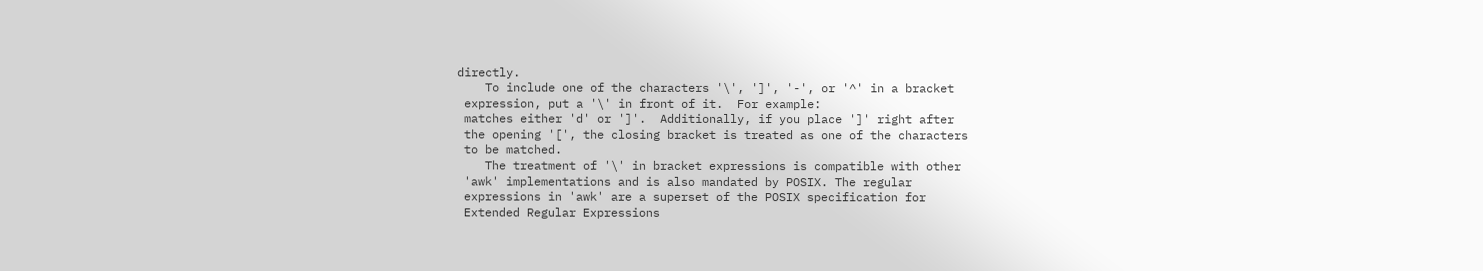directly.
    To include one of the characters '\', ']', '-', or '^' in a bracket
 expression, put a '\' in front of it.  For example:
 matches either 'd' or ']'.  Additionally, if you place ']' right after
 the opening '[', the closing bracket is treated as one of the characters
 to be matched.
    The treatment of '\' in bracket expressions is compatible with other
 'awk' implementations and is also mandated by POSIX. The regular
 expressions in 'awk' are a superset of the POSIX specification for
 Extended Regular Expressions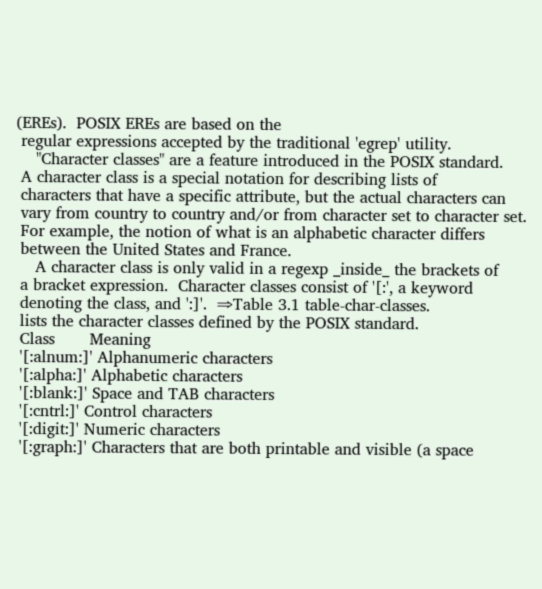(EREs).  POSIX EREs are based on the
 regular expressions accepted by the traditional 'egrep' utility.
    "Character classes" are a feature introduced in the POSIX standard.
 A character class is a special notation for describing lists of
 characters that have a specific attribute, but the actual characters can
 vary from country to country and/or from character set to character set.
 For example, the notion of what is an alphabetic character differs
 between the United States and France.
    A character class is only valid in a regexp _inside_ the brackets of
 a bracket expression.  Character classes consist of '[:', a keyword
 denoting the class, and ':]'.  ⇒Table 3.1 table-char-classes.
 lists the character classes defined by the POSIX standard.
 Class       Meaning
 '[:alnum:]' Alphanumeric characters
 '[:alpha:]' Alphabetic characters
 '[:blank:]' Space and TAB characters
 '[:cntrl:]' Control characters
 '[:digit:]' Numeric characters
 '[:graph:]' Characters that are both printable and visible (a space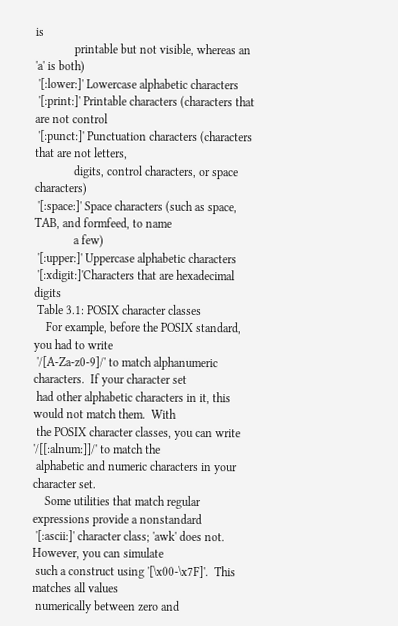is
             printable but not visible, whereas an 'a' is both)
 '[:lower:]' Lowercase alphabetic characters
 '[:print:]' Printable characters (characters that are not control
 '[:punct:]' Punctuation characters (characters that are not letters,
             digits, control characters, or space characters)
 '[:space:]' Space characters (such as space, TAB, and formfeed, to name
             a few)
 '[:upper:]' Uppercase alphabetic characters
 '[:xdigit:]'Characters that are hexadecimal digits
 Table 3.1: POSIX character classes
    For example, before the POSIX standard, you had to write
 '/[A-Za-z0-9]/' to match alphanumeric characters.  If your character set
 had other alphabetic characters in it, this would not match them.  With
 the POSIX character classes, you can write '/[[:alnum:]]/' to match the
 alphabetic and numeric characters in your character set.
    Some utilities that match regular expressions provide a nonstandard
 '[:ascii:]' character class; 'awk' does not.  However, you can simulate
 such a construct using '[\x00-\x7F]'.  This matches all values
 numerically between zero and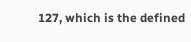127, which is the defined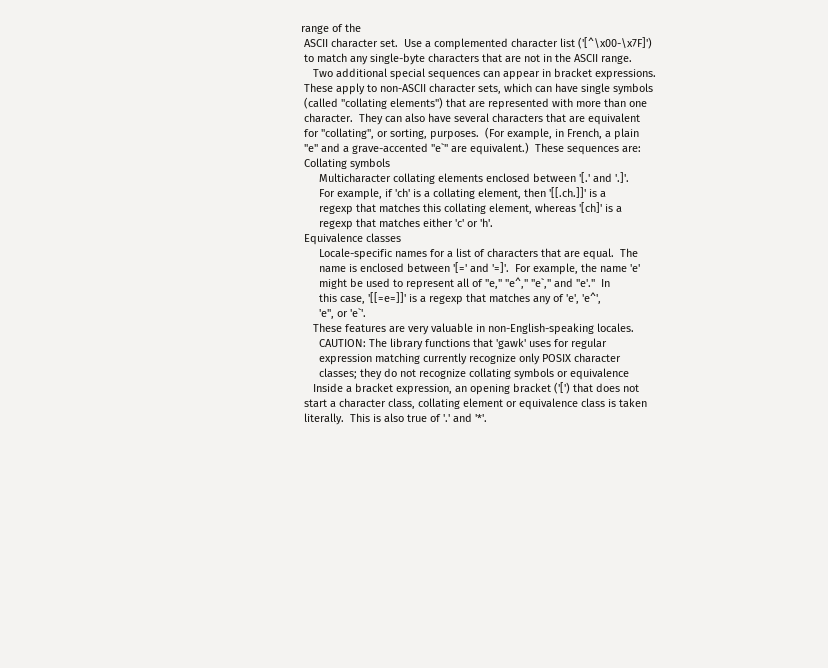range of the
 ASCII character set.  Use a complemented character list ('[^\x00-\x7F]')
 to match any single-byte characters that are not in the ASCII range.
    Two additional special sequences can appear in bracket expressions.
 These apply to non-ASCII character sets, which can have single symbols
 (called "collating elements") that are represented with more than one
 character.  They can also have several characters that are equivalent
 for "collating", or sorting, purposes.  (For example, in French, a plain
 "e" and a grave-accented "e`" are equivalent.)  These sequences are:
 Collating symbols
      Multicharacter collating elements enclosed between '[.' and '.]'.
      For example, if 'ch' is a collating element, then '[[.ch.]]' is a
      regexp that matches this collating element, whereas '[ch]' is a
      regexp that matches either 'c' or 'h'.
 Equivalence classes
      Locale-specific names for a list of characters that are equal.  The
      name is enclosed between '[=' and '=]'.  For example, the name 'e'
      might be used to represent all of "e," "e^," "e`," and "e'."  In
      this case, '[[=e=]]' is a regexp that matches any of 'e', 'e^',
      'e'', or 'e`'.
    These features are very valuable in non-English-speaking locales.
      CAUTION: The library functions that 'gawk' uses for regular
      expression matching currently recognize only POSIX character
      classes; they do not recognize collating symbols or equivalence
    Inside a bracket expression, an opening bracket ('[') that does not
 start a character class, collating element or equivalence class is taken
 literally.  This is also true of '.' and '*'.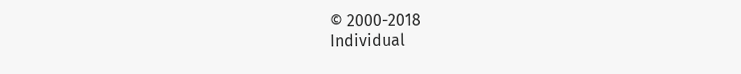© 2000-2018
Individual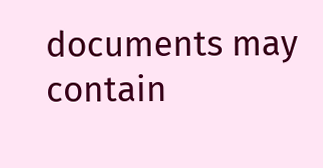documents may contain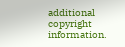additional copyright information.